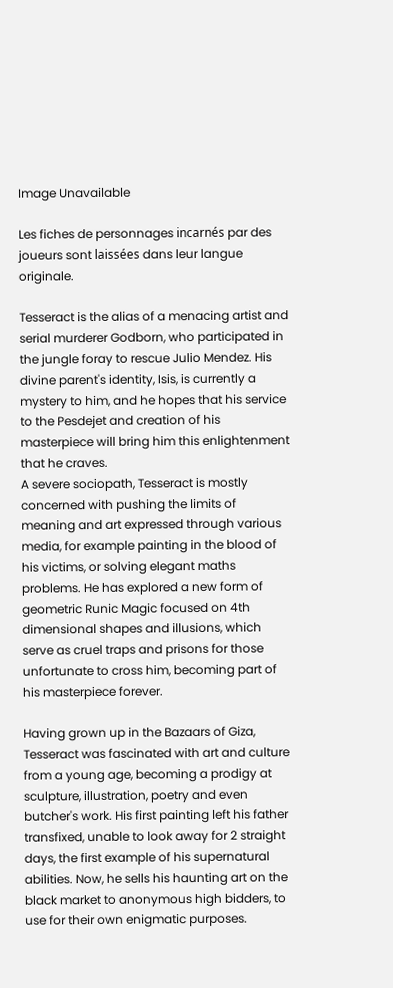Image Unavailable

Les fiches de personnages incarnés par des joueurs sont laissées dans leur langue originale.

Tesseract is the alias of a menacing artist and serial murderer Godborn, who participated in the jungle foray to rescue Julio Mendez. His divine parent's identity, Isis, is currently a mystery to him, and he hopes that his service to the Pesdejet and creation of his masterpiece will bring him this enlightenment that he craves.
A severe sociopath, Tesseract is mostly concerned with pushing the limits of meaning and art expressed through various media, for example painting in the blood of his victims, or solving elegant maths problems. He has explored a new form of geometric Runic Magic focused on 4th dimensional shapes and illusions, which serve as cruel traps and prisons for those unfortunate to cross him, becoming part of his masterpiece forever.

Having grown up in the Bazaars of Giza, Tesseract was fascinated with art and culture from a young age, becoming a prodigy at sculpture, illustration, poetry and even butcher's work. His first painting left his father transfixed, unable to look away for 2 straight days, the first example of his supernatural abilities. Now, he sells his haunting art on the black market to anonymous high bidders, to use for their own enigmatic purposes.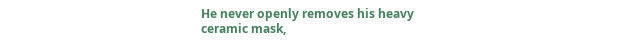He never openly removes his heavy ceramic mask,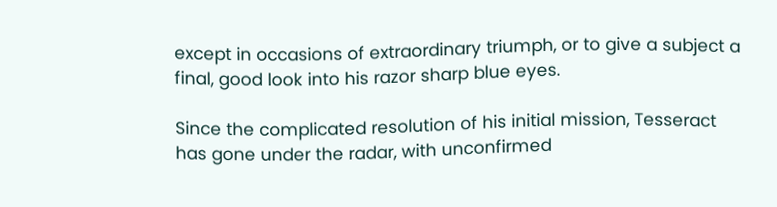except in occasions of extraordinary triumph, or to give a subject a final, good look into his razor sharp blue eyes.

Since the complicated resolution of his initial mission, Tesseract has gone under the radar, with unconfirmed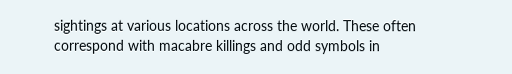sightings at various locations across the world. These often correspond with macabre killings and odd symbols in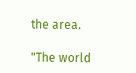the area.

"The world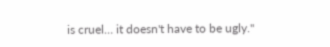is cruel… it doesn't have to be ugly."